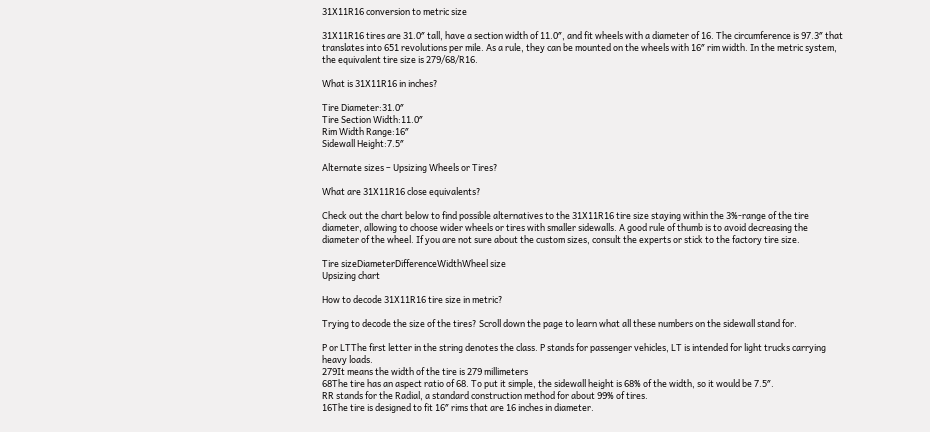31X11R16 conversion to metric size

31X11R16 tires are 31.0″ tall, have a section width of 11.0″, and fit wheels with a diameter of 16. The circumference is 97.3″ that translates into 651 revolutions per mile. As a rule, they can be mounted on the wheels with 16″ rim width. In the metric system, the equivalent tire size is 279/68/R16.

What is 31X11R16 in inches?

Tire Diameter:31.0″
Tire Section Width:11.0″
Rim Width Range:16″
Sidewall Height:7.5″

Alternate sizes – Upsizing Wheels or Tires?

What are 31X11R16 close equivalents?

Check out the chart below to find possible alternatives to the 31X11R16 tire size staying within the 3%-range of the tire diameter, allowing to choose wider wheels or tires with smaller sidewalls. A good rule of thumb is to avoid decreasing the diameter of the wheel. If you are not sure about the custom sizes, consult the experts or stick to the factory tire size.

Tire sizeDiameterDifferenceWidthWheel size
Upsizing chart

How to decode 31X11R16 tire size in metric?

Trying to decode the size of the tires? Scroll down the page to learn what all these numbers on the sidewall stand for.

P or LTThe first letter in the string denotes the class. P stands for passenger vehicles, LT is intended for light trucks carrying heavy loads.
279It means the width of the tire is 279 millimeters
68The tire has an aspect ratio of 68. To put it simple, the sidewall height is 68% of the width, so it would be 7.5″.
RR stands for the Radial, a standard construction method for about 99% of tires.
16The tire is designed to fit 16″ rims that are 16 inches in diameter.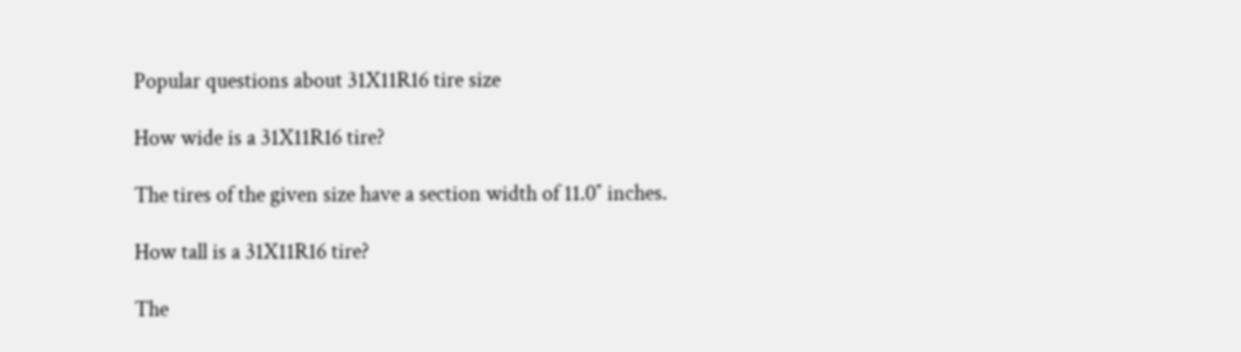Popular questions about 31X11R16 tire size

How wide is a 31X11R16 tire?

The tires of the given size have a section width of 11.0″ inches.

How tall is a 31X11R16 tire?

The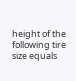height of the following tire size equals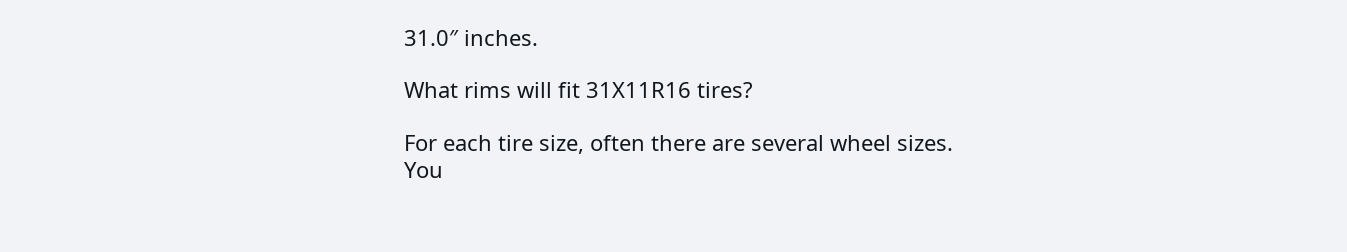31.0″ inches.

What rims will fit 31X11R16 tires?

For each tire size, often there are several wheel sizes. You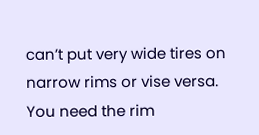can’t put very wide tires on narrow rims or vise versa. You need the rim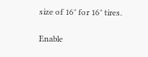size of 16″ for 16″ tires.

Enable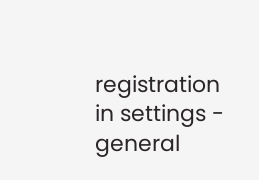registration in settings - general